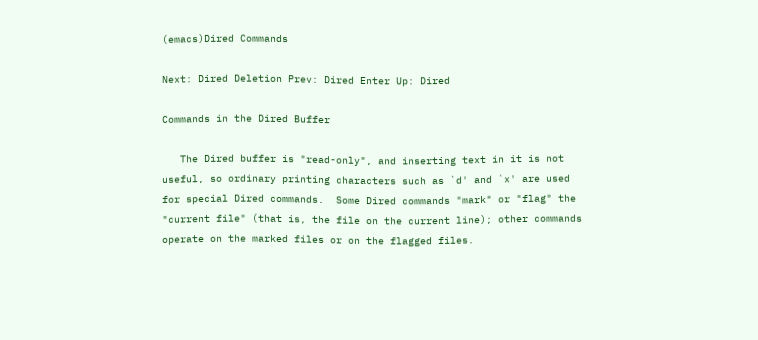(emacs)Dired Commands

Next: Dired Deletion Prev: Dired Enter Up: Dired

Commands in the Dired Buffer

   The Dired buffer is "read-only", and inserting text in it is not
useful, so ordinary printing characters such as `d' and `x' are used
for special Dired commands.  Some Dired commands "mark" or "flag" the
"current file" (that is, the file on the current line); other commands
operate on the marked files or on the flagged files.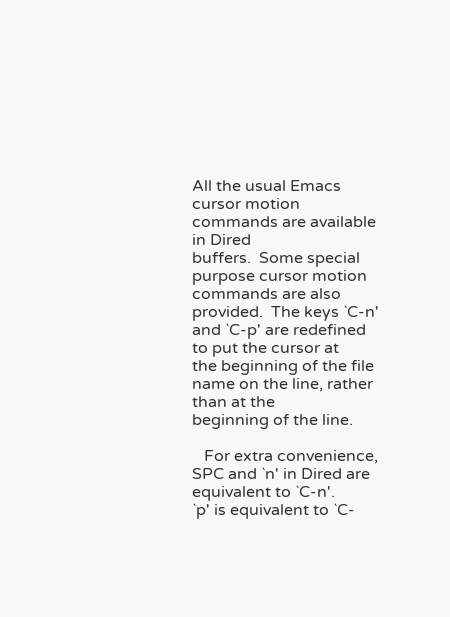All the usual Emacs cursor motion commands are available in Dired
buffers.  Some special purpose cursor motion commands are also
provided.  The keys `C-n' and `C-p' are redefined to put the cursor at
the beginning of the file name on the line, rather than at the
beginning of the line.

   For extra convenience, SPC and `n' in Dired are equivalent to `C-n'.
`p' is equivalent to `C-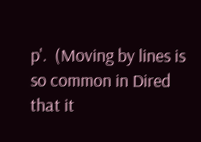p'.  (Moving by lines is so common in Dired
that it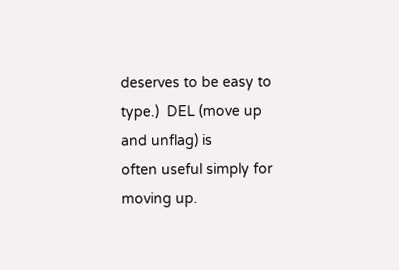deserves to be easy to type.)  DEL (move up and unflag) is
often useful simply for moving up.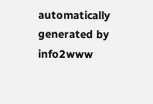automatically generated by info2www